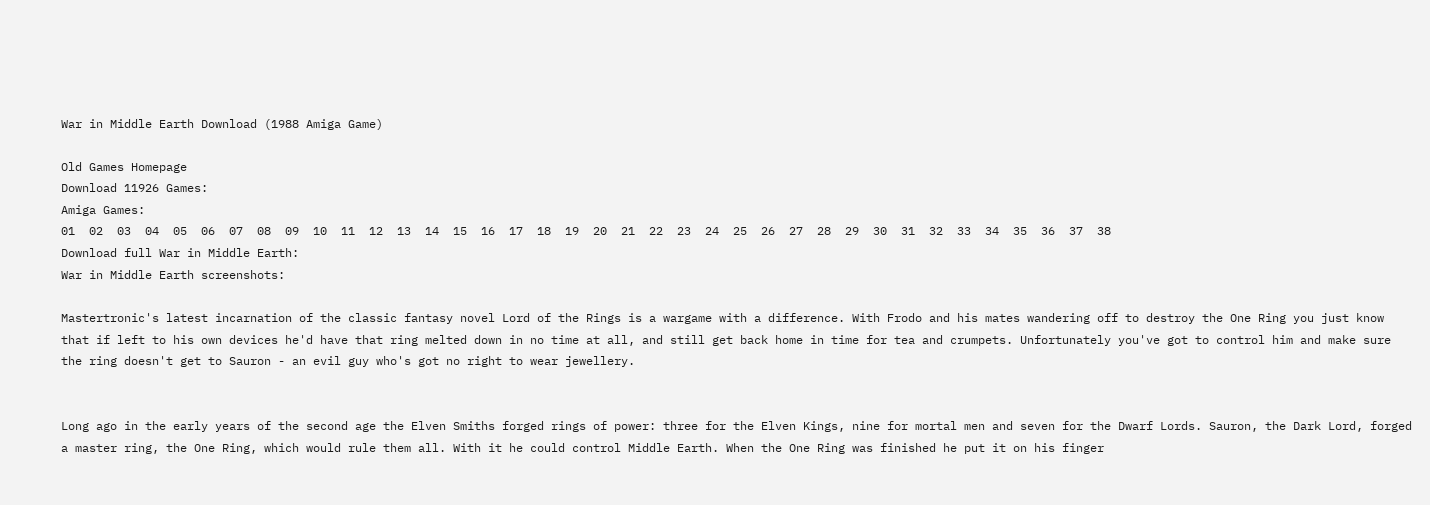War in Middle Earth Download (1988 Amiga Game)

Old Games Homepage
Download 11926 Games:
Amiga Games:
01  02  03  04  05  06  07  08  09  10  11  12  13  14  15  16  17  18  19  20  21  22  23  24  25  26  27  28  29  30  31  32  33  34  35  36  37  38
Download full War in Middle Earth:
War in Middle Earth screenshots:

Mastertronic's latest incarnation of the classic fantasy novel Lord of the Rings is a wargame with a difference. With Frodo and his mates wandering off to destroy the One Ring you just know that if left to his own devices he'd have that ring melted down in no time at all, and still get back home in time for tea and crumpets. Unfortunately you've got to control him and make sure the ring doesn't get to Sauron - an evil guy who's got no right to wear jewellery.


Long ago in the early years of the second age the Elven Smiths forged rings of power: three for the Elven Kings, nine for mortal men and seven for the Dwarf Lords. Sauron, the Dark Lord, forged a master ring, the One Ring, which would rule them all. With it he could control Middle Earth. When the One Ring was finished he put it on his finger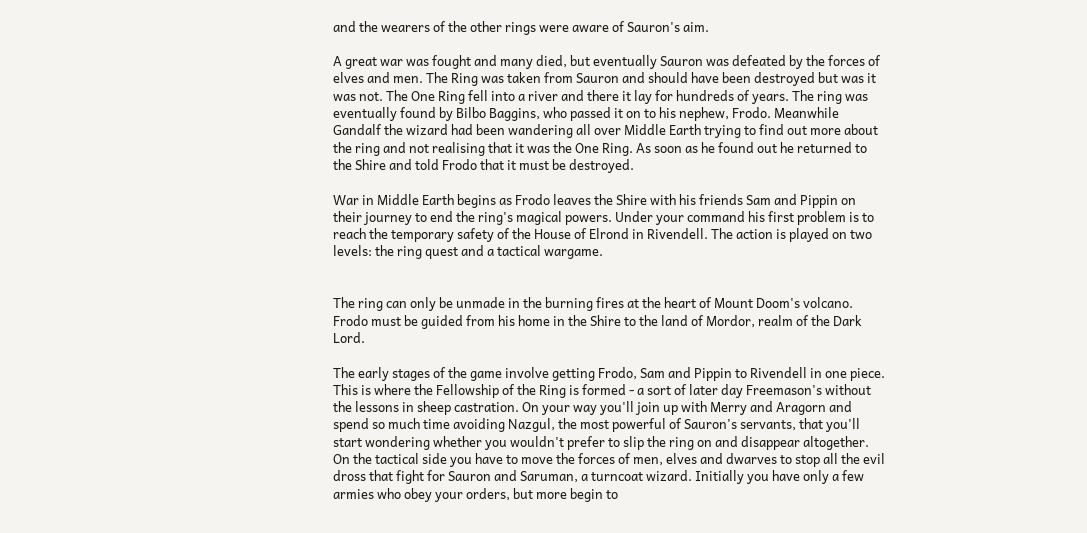and the wearers of the other rings were aware of Sauron's aim.

A great war was fought and many died, but eventually Sauron was defeated by the forces of elves and men. The Ring was taken from Sauron and should have been destroyed but was it was not. The One Ring fell into a river and there it lay for hundreds of years. The ring was eventually found by Bilbo Baggins, who passed it on to his nephew, Frodo. Meanwhile Gandalf the wizard had been wandering all over Middle Earth trying to find out more about the ring and not realising that it was the One Ring. As soon as he found out he returned to the Shire and told Frodo that it must be destroyed.

War in Middle Earth begins as Frodo leaves the Shire with his friends Sam and Pippin on their journey to end the ring's magical powers. Under your command his first problem is to reach the temporary safety of the House of Elrond in Rivendell. The action is played on two levels: the ring quest and a tactical wargame.


The ring can only be unmade in the burning fires at the heart of Mount Doom's volcano. Frodo must be guided from his home in the Shire to the land of Mordor, realm of the Dark Lord.

The early stages of the game involve getting Frodo, Sam and Pippin to Rivendell in one piece. This is where the Fellowship of the Ring is formed - a sort of later day Freemason's without the lessons in sheep castration. On your way you'll join up with Merry and Aragorn and spend so much time avoiding Nazgul, the most powerful of Sauron's servants, that you'll start wondering whether you wouldn't prefer to slip the ring on and disappear altogether. On the tactical side you have to move the forces of men, elves and dwarves to stop all the evil dross that fight for Sauron and Saruman, a turncoat wizard. Initially you have only a few armies who obey your orders, but more begin to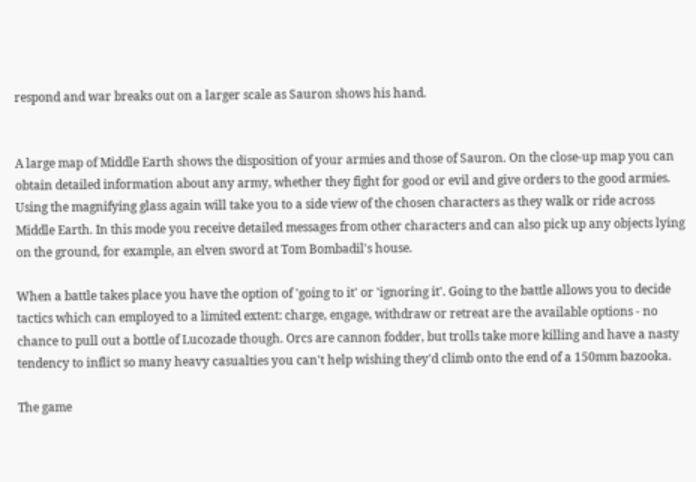respond and war breaks out on a larger scale as Sauron shows his hand.


A large map of Middle Earth shows the disposition of your armies and those of Sauron. On the close-up map you can obtain detailed information about any army, whether they fight for good or evil and give orders to the good armies. Using the magnifying glass again will take you to a side view of the chosen characters as they walk or ride across Middle Earth. In this mode you receive detailed messages from other characters and can also pick up any objects lying on the ground, for example, an elven sword at Tom Bombadil's house.

When a battle takes place you have the option of 'going to it' or 'ignoring it'. Going to the battle allows you to decide tactics which can employed to a limited extent: charge, engage, withdraw or retreat are the available options - no chance to pull out a bottle of Lucozade though. Orcs are cannon fodder, but trolls take more killing and have a nasty tendency to inflict so many heavy casualties you can't help wishing they'd climb onto the end of a 150mm bazooka.

The game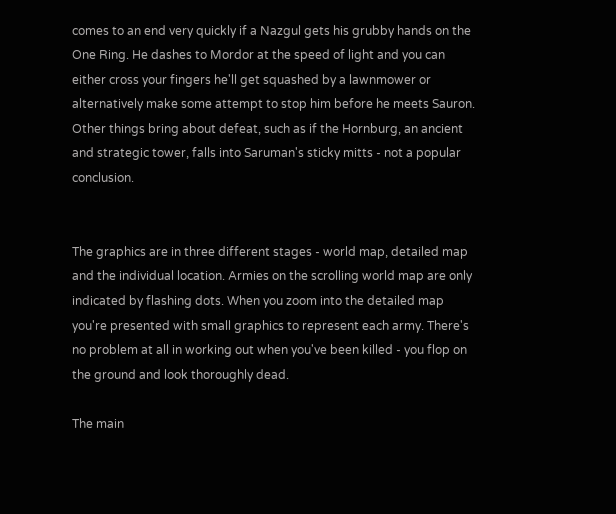comes to an end very quickly if a Nazgul gets his grubby hands on the One Ring. He dashes to Mordor at the speed of light and you can either cross your fingers he'll get squashed by a lawnmower or alternatively make some attempt to stop him before he meets Sauron. Other things bring about defeat, such as if the Hornburg, an ancient and strategic tower, falls into Saruman's sticky mitts - not a popular conclusion.


The graphics are in three different stages - world map, detailed map and the individual location. Armies on the scrolling world map are only indicated by flashing dots. When you zoom into the detailed map you're presented with small graphics to represent each army. There's no problem at all in working out when you've been killed - you flop on the ground and look thoroughly dead.

The main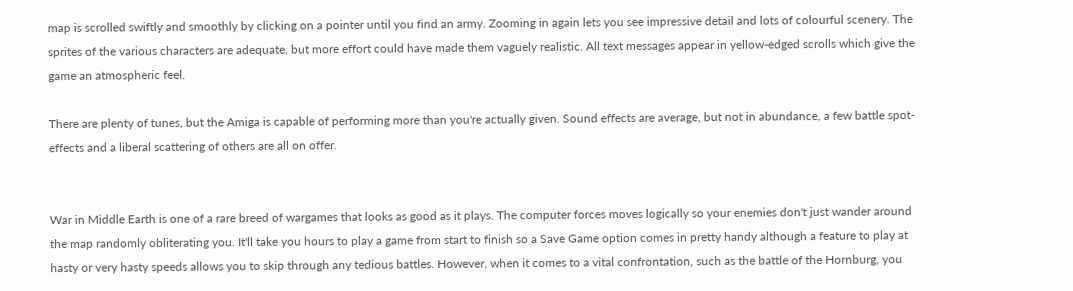map is scrolled swiftly and smoothly by clicking on a pointer until you find an army. Zooming in again lets you see impressive detail and lots of colourful scenery. The sprites of the various characters are adequate, but more effort could have made them vaguely realistic. All text messages appear in yellow-edged scrolls which give the game an atmospheric feel.

There are plenty of tunes, but the Amiga is capable of performing more than you're actually given. Sound effects are average, but not in abundance, a few battle spot-effects and a liberal scattering of others are all on offer.


War in Middle Earth is one of a rare breed of wargames that looks as good as it plays. The computer forces moves logically so your enemies don't just wander around the map randomly obliterating you. It'll take you hours to play a game from start to finish so a Save Game option comes in pretty handy although a feature to play at hasty or very hasty speeds allows you to skip through any tedious battles. However, when it comes to a vital confrontation, such as the battle of the Hornburg, you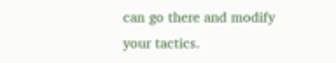can go there and modify your tactics.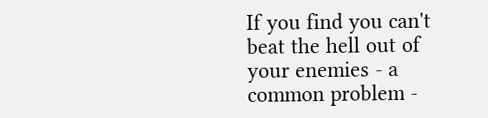If you find you can't beat the hell out of your enemies - a common problem -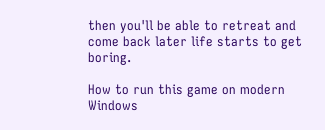then you'll be able to retreat and come back later life starts to get boring.

How to run this game on modern Windows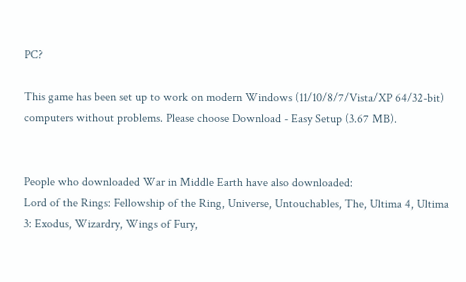PC?

This game has been set up to work on modern Windows (11/10/8/7/Vista/XP 64/32-bit) computers without problems. Please choose Download - Easy Setup (3.67 MB).


People who downloaded War in Middle Earth have also downloaded:
Lord of the Rings: Fellowship of the Ring, Universe, Untouchables, The, Ultima 4, Ultima 3: Exodus, Wizardry, Wings of Fury,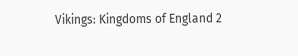Vikings: Kingdoms of England 2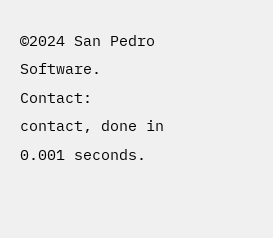©2024 San Pedro Software. Contact: contact, done in 0.001 seconds.